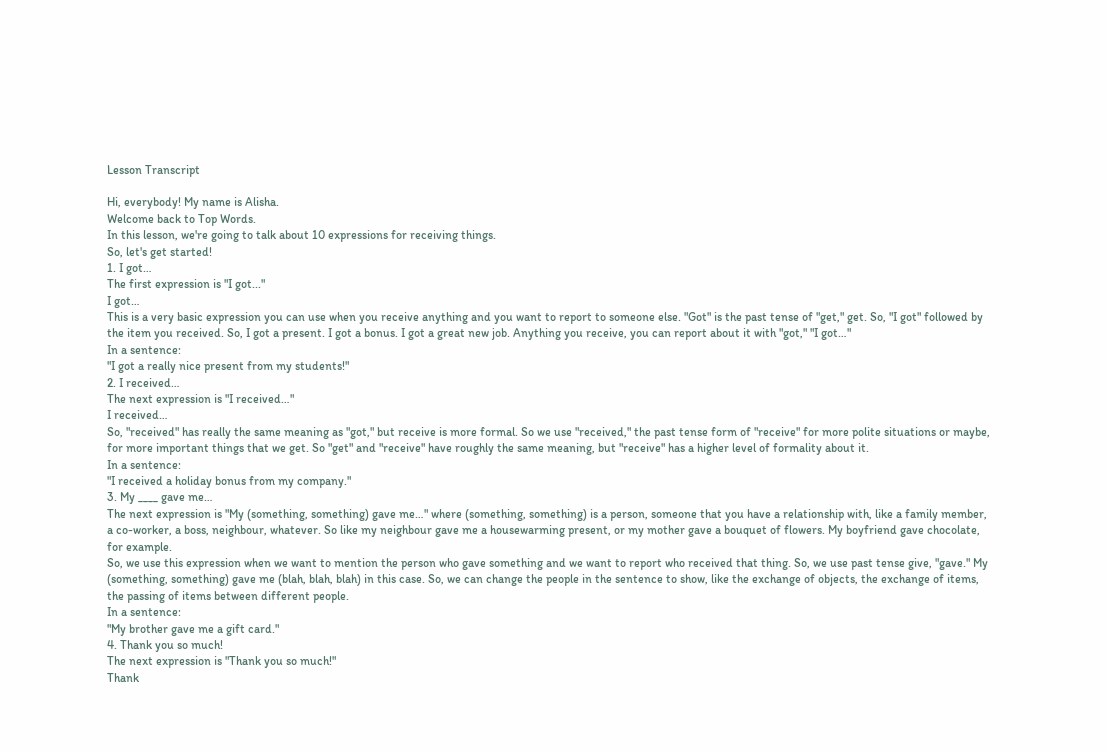Lesson Transcript

Hi, everybody! My name is Alisha.
Welcome back to Top Words.
In this lesson, we're going to talk about 10 expressions for receiving things.
So, let's get started!
1. I got…
The first expression is "I got..."
I got…
This is a very basic expression you can use when you receive anything and you want to report to someone else. "Got" is the past tense of "get," get. So, "I got" followed by the item you received. So, I got a present. I got a bonus. I got a great new job. Anything you receive, you can report about it with "got," "I got…"
In a sentence:
"I got a really nice present from my students!"
2. I received…
The next expression is "I received…"
I received…
So, "received" has really the same meaning as "got," but receive is more formal. So we use "received," the past tense form of "receive" for more polite situations or maybe, for more important things that we get. So "get" and "receive" have roughly the same meaning, but "receive" has a higher level of formality about it.
In a sentence:
"I received a holiday bonus from my company."
3. My ____ gave me…
The next expression is "My (something, something) gave me…" where (something, something) is a person, someone that you have a relationship with, like a family member, a co-worker, a boss, neighbour, whatever. So like my neighbour gave me a housewarming present, or my mother gave a bouquet of flowers. My boyfriend gave chocolate, for example.
So, we use this expression when we want to mention the person who gave something and we want to report who received that thing. So, we use past tense give, "gave." My (something, something) gave me (blah, blah, blah) in this case. So, we can change the people in the sentence to show, like the exchange of objects, the exchange of items, the passing of items between different people.
In a sentence:
"My brother gave me a gift card."
4. Thank you so much!
The next expression is "Thank you so much!"
Thank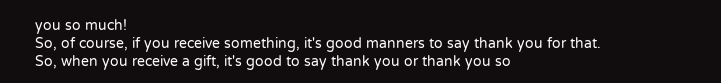you so much!
So, of course, if you receive something, it's good manners to say thank you for that. So, when you receive a gift, it's good to say thank you or thank you so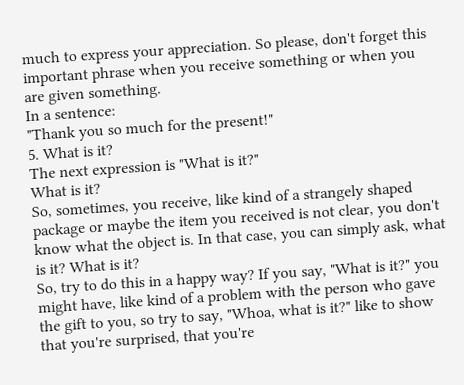much to express your appreciation. So please, don't forget this important phrase when you receive something or when you are given something.
In a sentence:
"Thank you so much for the present!"
5. What is it?
The next expression is "What is it?"
What is it?
So, sometimes, you receive, like kind of a strangely shaped package or maybe the item you received is not clear, you don't know what the object is. In that case, you can simply ask, what is it? What is it?
So, try to do this in a happy way? If you say, "What is it?" you might have, like kind of a problem with the person who gave the gift to you, so try to say, "Whoa, what is it?" like to show that you're surprised, that you're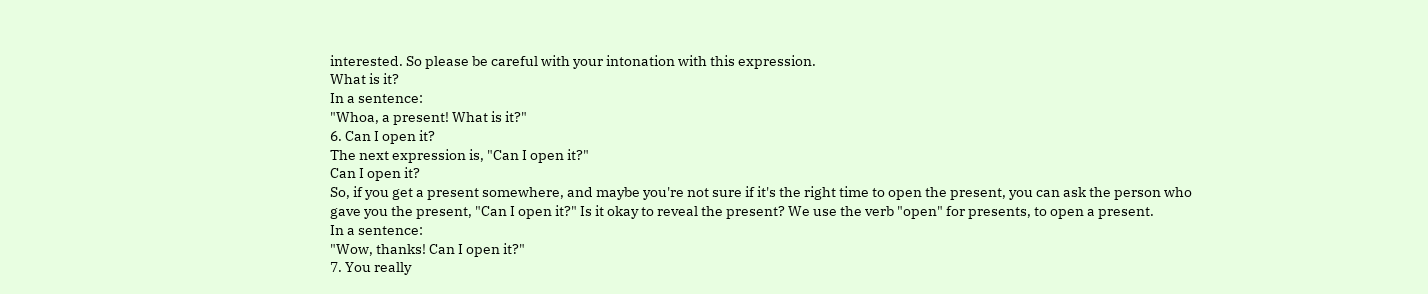interested. So please be careful with your intonation with this expression.
What is it?
In a sentence:
"Whoa, a present! What is it?"
6. Can I open it?
The next expression is, "Can I open it?"
Can I open it?
So, if you get a present somewhere, and maybe you're not sure if it's the right time to open the present, you can ask the person who gave you the present, "Can I open it?" Is it okay to reveal the present? We use the verb "open" for presents, to open a present.
In a sentence:
"Wow, thanks! Can I open it?"
7. You really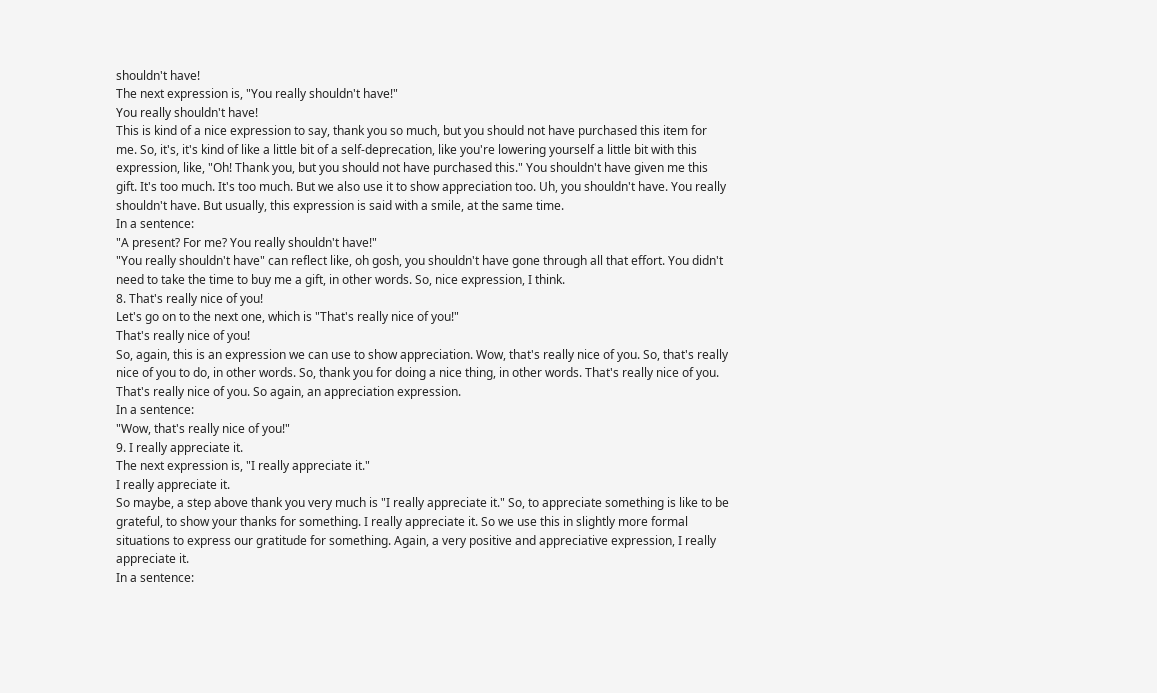shouldn't have!
The next expression is, "You really shouldn't have!"
You really shouldn't have!
This is kind of a nice expression to say, thank you so much, but you should not have purchased this item for me. So, it's, it's kind of like a little bit of a self-deprecation, like you're lowering yourself a little bit with this expression, like, "Oh! Thank you, but you should not have purchased this." You shouldn't have given me this gift. It's too much. It's too much. But we also use it to show appreciation too. Uh, you shouldn't have. You really shouldn't have. But usually, this expression is said with a smile, at the same time.
In a sentence:
"A present? For me? You really shouldn't have!"
"You really shouldn't have" can reflect like, oh gosh, you shouldn't have gone through all that effort. You didn't need to take the time to buy me a gift, in other words. So, nice expression, I think.
8. That's really nice of you!
Let's go on to the next one, which is "That's really nice of you!"
That's really nice of you!
So, again, this is an expression we can use to show appreciation. Wow, that's really nice of you. So, that's really nice of you to do, in other words. So, thank you for doing a nice thing, in other words. That's really nice of you. That's really nice of you. So again, an appreciation expression.
In a sentence:
"Wow, that's really nice of you!"
9. I really appreciate it.
The next expression is, "I really appreciate it."
I really appreciate it.
So maybe, a step above thank you very much is "I really appreciate it." So, to appreciate something is like to be grateful, to show your thanks for something. I really appreciate it. So we use this in slightly more formal situations to express our gratitude for something. Again, a very positive and appreciative expression, I really appreciate it.
In a sentence: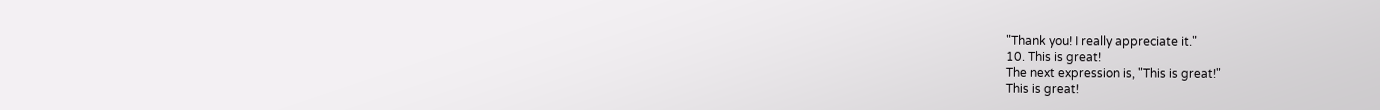"Thank you! I really appreciate it."
10. This is great!
The next expression is, "This is great!"
This is great!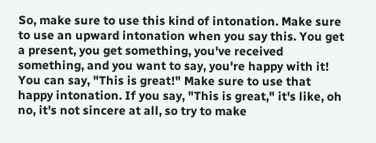So, make sure to use this kind of intonation. Make sure to use an upward intonation when you say this. You get a present, you get something, you've received something, and you want to say, you're happy with it! You can say, "This is great!" Make sure to use that happy intonation. If you say, "This is great," it's like, oh no, it's not sincere at all, so try to make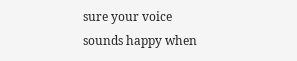sure your voice sounds happy when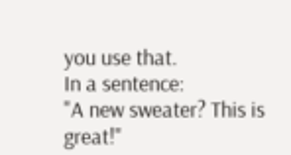you use that.
In a sentence:
"A new sweater? This is great!"